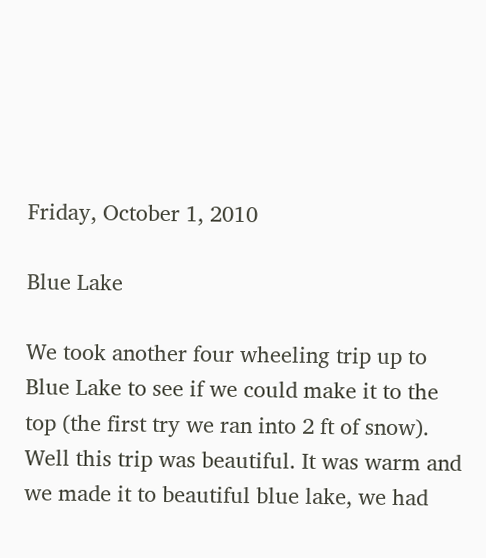Friday, October 1, 2010

Blue Lake

We took another four wheeling trip up to Blue Lake to see if we could make it to the top (the first try we ran into 2 ft of snow). Well this trip was beautiful. It was warm and we made it to beautiful blue lake, we had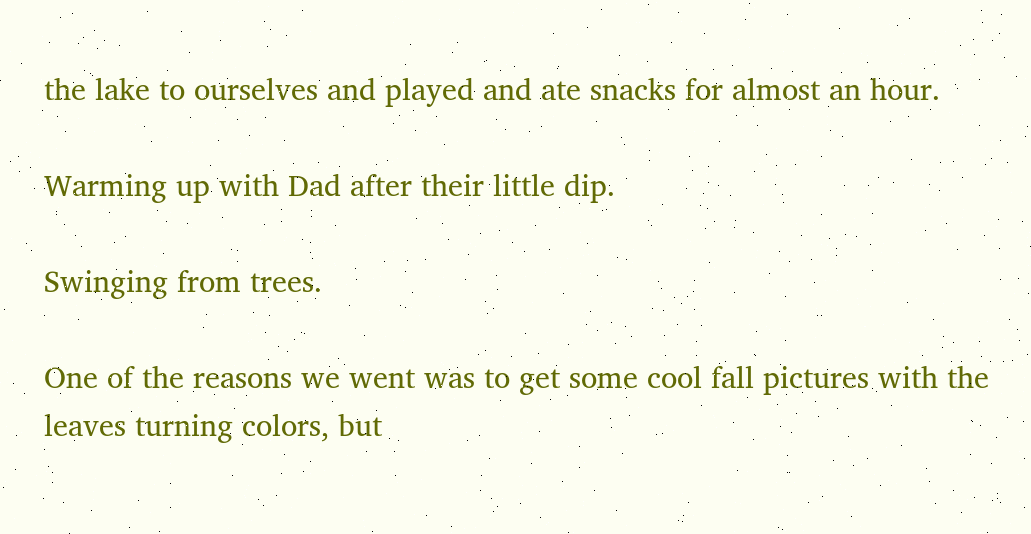the lake to ourselves and played and ate snacks for almost an hour.

Warming up with Dad after their little dip.

Swinging from trees.

One of the reasons we went was to get some cool fall pictures with the leaves turning colors, but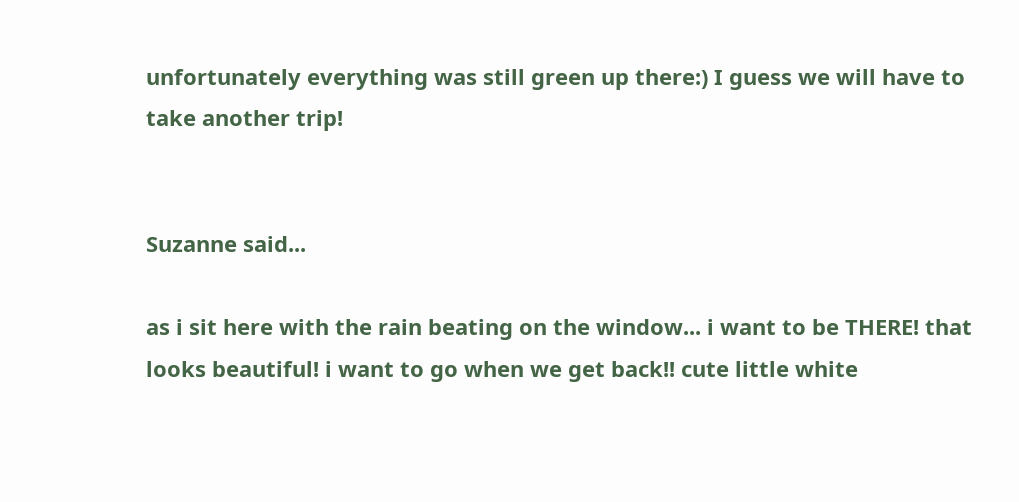unfortunately everything was still green up there:) I guess we will have to take another trip!


Suzanne said...

as i sit here with the rain beating on the window... i want to be THERE! that looks beautiful! i want to go when we get back!! cute little white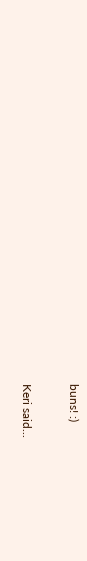buns! :)

Keri said...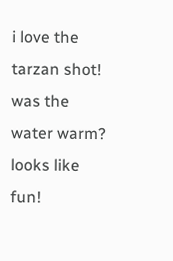i love the tarzan shot! was the water warm? looks like fun!